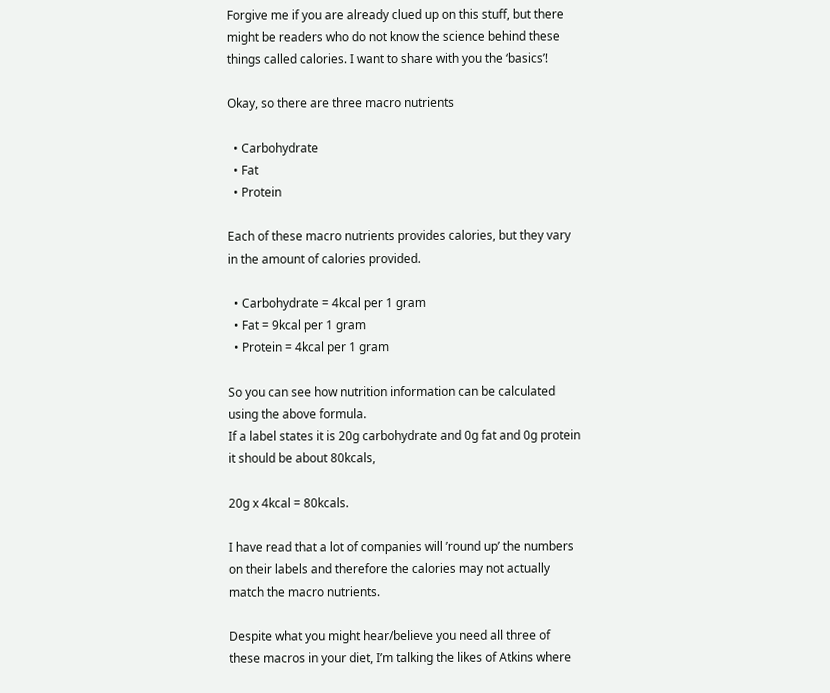Forgive me if you are already clued up on this stuff, but there might be readers who do not know the science behind these things called calories. I want to share with you the ‘basics’!

Okay, so there are three macro nutrients

  • Carbohydrate
  • Fat
  • Protein

Each of these macro nutrients provides calories, but they vary in the amount of calories provided.

  • Carbohydrate = 4kcal per 1 gram
  • Fat = 9kcal per 1 gram
  • Protein = 4kcal per 1 gram

So you can see how nutrition information can be calculated using the above formula.
If a label states it is 20g carbohydrate and 0g fat and 0g protein it should be about 80kcals,

20g x 4kcal = 80kcals.

I have read that a lot of companies will ’round up’ the numbers on their labels and therefore the calories may not actually match the macro nutrients.

Despite what you might hear/believe you need all three of these macros in your diet, I’m talking the likes of Atkins where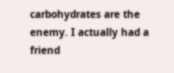carbohydrates are the enemy. I actually had a friend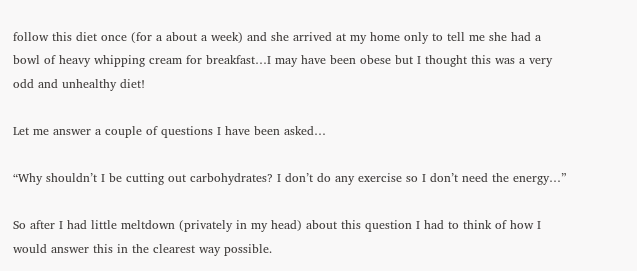follow this diet once (for a about a week) and she arrived at my home only to tell me she had a bowl of heavy whipping cream for breakfast…I may have been obese but I thought this was a very odd and unhealthy diet!

Let me answer a couple of questions I have been asked…

“Why shouldn’t I be cutting out carbohydrates? I don’t do any exercise so I don’t need the energy…”

So after I had little meltdown (privately in my head) about this question I had to think of how I would answer this in the clearest way possible.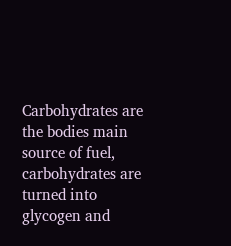Carbohydrates are the bodies main source of fuel, carbohydrates are turned into glycogen and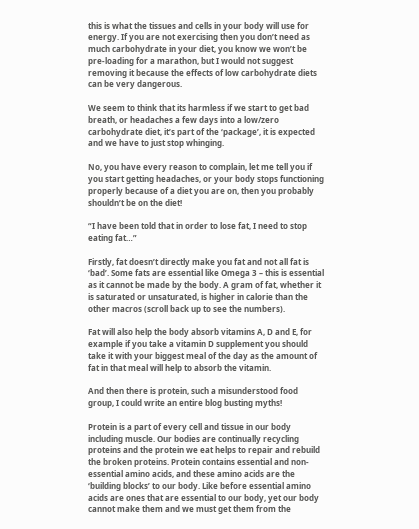this is what the tissues and cells in your body will use for energy. If you are not exercising then you don’t need as much carbohydrate in your diet, you know we won’t be pre-loading for a marathon, but I would not suggest removing it because the effects of low carbohydrate diets can be very dangerous.

We seem to think that its harmless if we start to get bad breath, or headaches a few days into a low/zero carbohydrate diet, it’s part of the ‘package’, it is expected and we have to just stop whinging.

No, you have every reason to complain, let me tell you if you start getting headaches, or your body stops functioning properly because of a diet you are on, then you probably shouldn’t be on the diet!

“I have been told that in order to lose fat, I need to stop eating fat…”

Firstly, fat doesn’t directly make you fat and not all fat is ‘bad’. Some fats are essential like Omega 3 – this is essential as it cannot be made by the body. A gram of fat, whether it is saturated or unsaturated, is higher in calorie than the other macros (scroll back up to see the numbers).

Fat will also help the body absorb vitamins A, D and E, for example if you take a vitamin D supplement you should take it with your biggest meal of the day as the amount of fat in that meal will help to absorb the vitamin.

And then there is protein, such a misunderstood food group, I could write an entire blog busting myths!

Protein is a part of every cell and tissue in our body including muscle. Our bodies are continually recycling proteins and the protein we eat helps to repair and rebuild the broken proteins. Protein contains essential and non-essential amino acids, and these amino acids are the ‘building blocks’ to our body. Like before essential amino acids are ones that are essential to our body, yet our body cannot make them and we must get them from the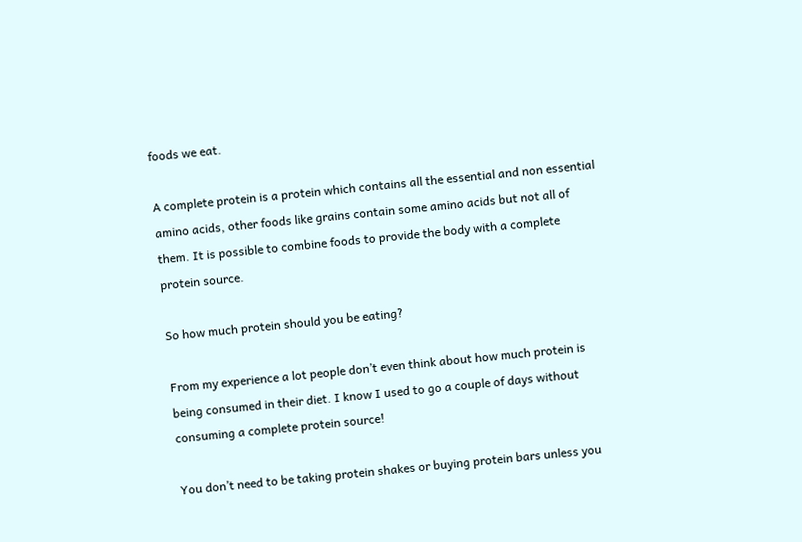foods we eat.

A complete protein is a protein which contains all the essential and non essential amino acids, other foods like grains contain some amino acids but not all of them. It is possible to combine foods to provide the body with a complete protein source.

So how much protein should you be eating?

From my experience a lot people don’t even think about how much protein is being consumed in their diet. I know I used to go a couple of days without consuming a complete protein source!

You don’t need to be taking protein shakes or buying protein bars unless you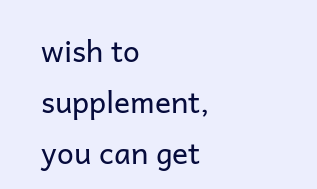wish to supplement, you can get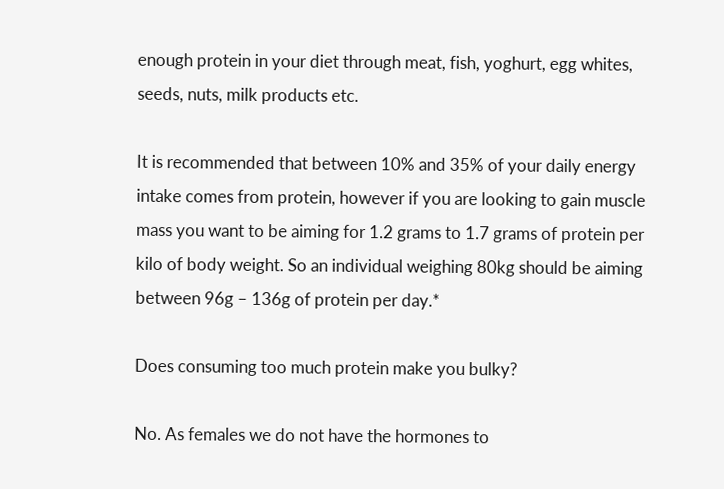enough protein in your diet through meat, fish, yoghurt, egg whites, seeds, nuts, milk products etc.

It is recommended that between 10% and 35% of your daily energy intake comes from protein, however if you are looking to gain muscle mass you want to be aiming for 1.2 grams to 1.7 grams of protein per kilo of body weight. So an individual weighing 80kg should be aiming between 96g – 136g of protein per day.*

Does consuming too much protein make you bulky?

No. As females we do not have the hormones to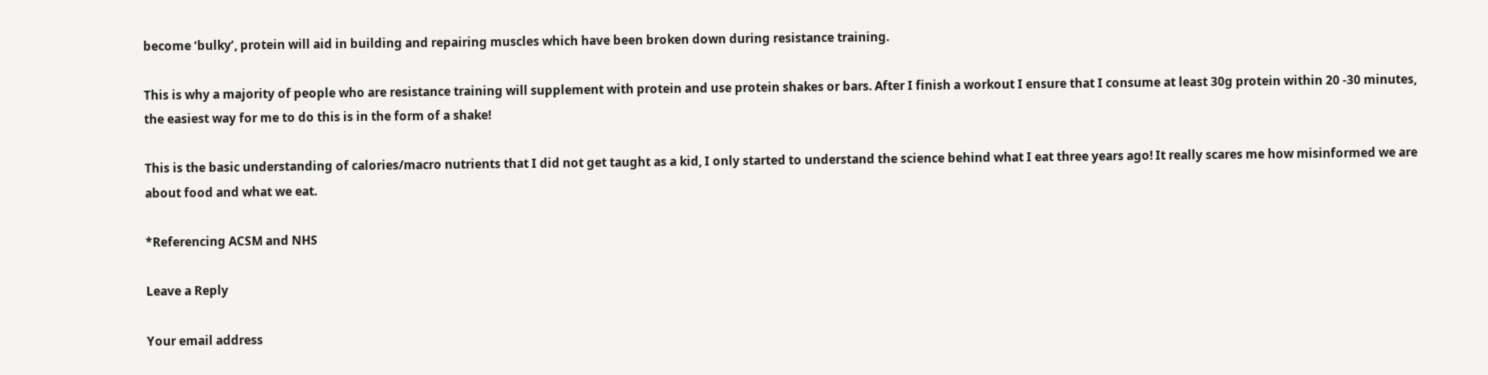become ‘bulky’, protein will aid in building and repairing muscles which have been broken down during resistance training.

This is why a majority of people who are resistance training will supplement with protein and use protein shakes or bars. After I finish a workout I ensure that I consume at least 30g protein within 20 -30 minutes, the easiest way for me to do this is in the form of a shake!

This is the basic understanding of calories/macro nutrients that I did not get taught as a kid, I only started to understand the science behind what I eat three years ago! It really scares me how misinformed we are about food and what we eat.

*Referencing ACSM and NHS

Leave a Reply

Your email address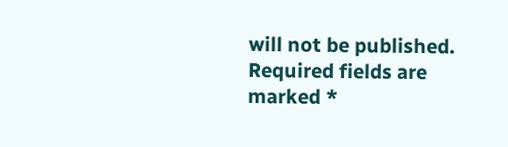will not be published. Required fields are marked *